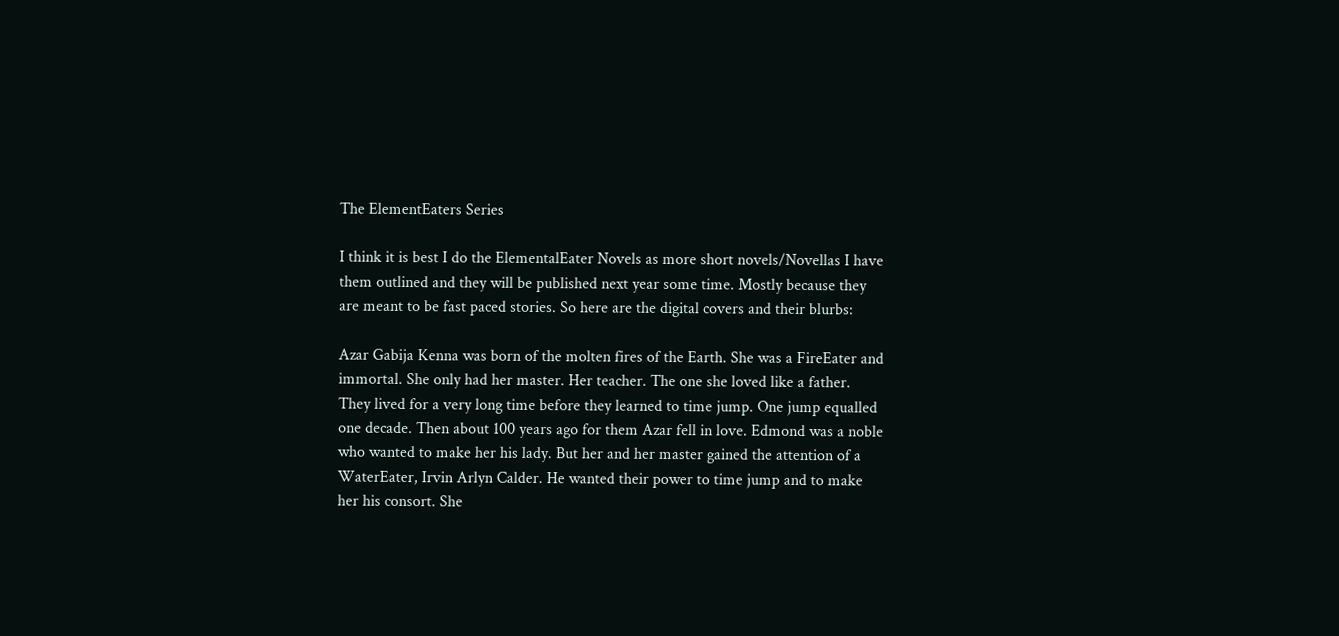The ElementEaters Series

I think it is best I do the ElementalEater Novels as more short novels/Novellas I have them outlined and they will be published next year some time. Mostly because they are meant to be fast paced stories. So here are the digital covers and their blurbs:

Azar Gabija Kenna was born of the molten fires of the Earth. She was a FireEater and immortal. She only had her master. Her teacher. The one she loved like a father. They lived for a very long time before they learned to time jump. One jump equalled one decade. Then about 100 years ago for them Azar fell in love. Edmond was a noble who wanted to make her his lady. But her and her master gained the attention of a WaterEater, Irvin Arlyn Calder. He wanted their power to time jump and to make her his consort. She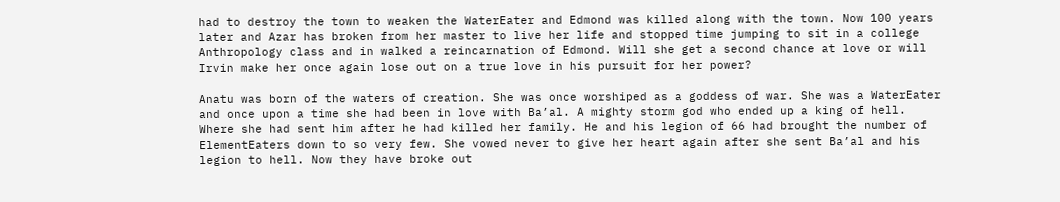had to destroy the town to weaken the WaterEater and Edmond was killed along with the town. Now 100 years later and Azar has broken from her master to live her life and stopped time jumping to sit in a college Anthropology class and in walked a reincarnation of Edmond. Will she get a second chance at love or will Irvin make her once again lose out on a true love in his pursuit for her power?

Anatu was born of the waters of creation. She was once worshiped as a goddess of war. She was a WaterEater and once upon a time she had been in love with Ba’al. A mighty storm god who ended up a king of hell. Where she had sent him after he had killed her family. He and his legion of 66 had brought the number of ElementEaters down to so very few. She vowed never to give her heart again after she sent Ba’al and his legion to hell. Now they have broke out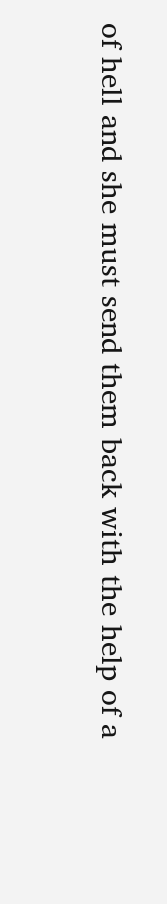of hell and she must send them back with the help of a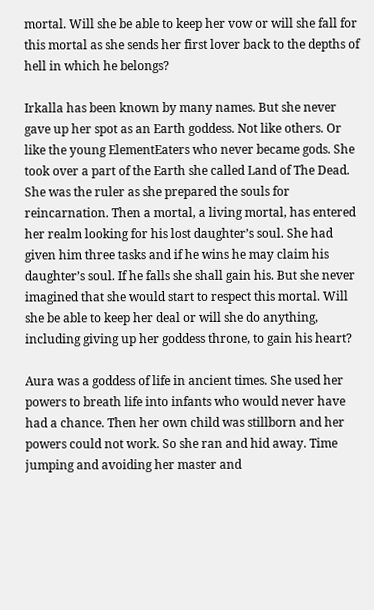mortal. Will she be able to keep her vow or will she fall for this mortal as she sends her first lover back to the depths of hell in which he belongs?

Irkalla has been known by many names. But she never gave up her spot as an Earth goddess. Not like others. Or like the young ElementEaters who never became gods. She took over a part of the Earth she called Land of The Dead. She was the ruler as she prepared the souls for reincarnation. Then a mortal, a living mortal, has entered her realm looking for his lost daughter’s soul. She had given him three tasks and if he wins he may claim his daughter’s soul. If he falls she shall gain his. But she never imagined that she would start to respect this mortal. Will she be able to keep her deal or will she do anything, including giving up her goddess throne, to gain his heart?

Aura was a goddess of life in ancient times. She used her powers to breath life into infants who would never have had a chance. Then her own child was stillborn and her powers could not work. So she ran and hid away. Time jumping and avoiding her master and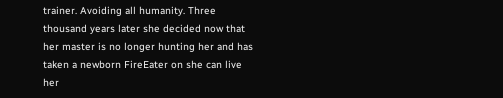trainer. Avoiding all humanity. Three thousand years later she decided now that her master is no longer hunting her and has taken a newborn FireEater on she can live her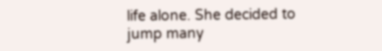life alone. She decided to jump many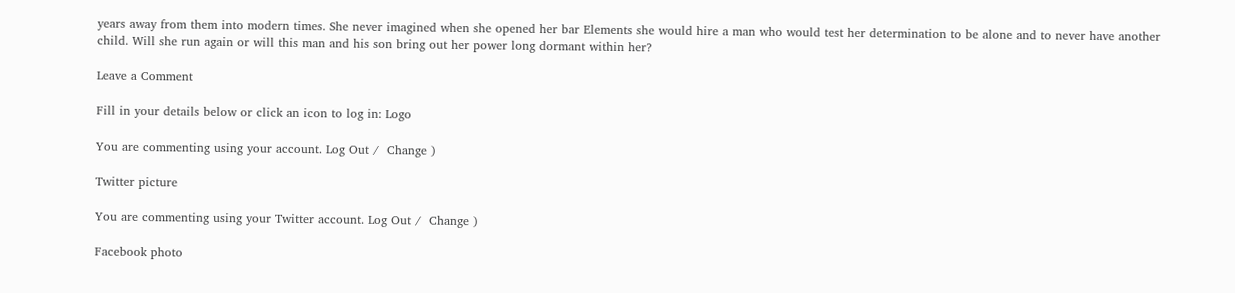years away from them into modern times. She never imagined when she opened her bar Elements she would hire a man who would test her determination to be alone and to never have another child. Will she run again or will this man and his son bring out her power long dormant within her?

Leave a Comment

Fill in your details below or click an icon to log in: Logo

You are commenting using your account. Log Out /  Change )

Twitter picture

You are commenting using your Twitter account. Log Out /  Change )

Facebook photo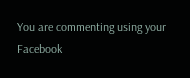You are commenting using your Facebook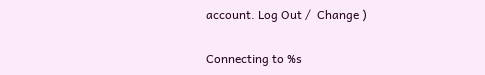account. Log Out /  Change )

Connecting to %s